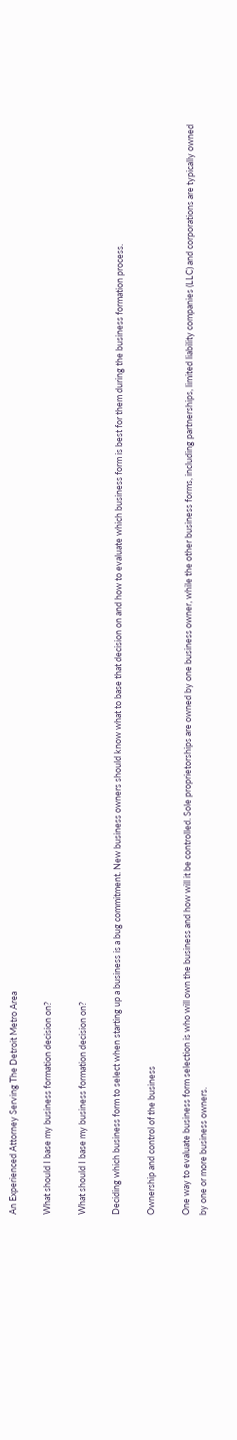An Experienced Attorney Serving The Detroit Metro Area

What should I base my business formation decision on?

What should I base my business formation decision on?

Deciding which business form to select when starting up a business is a bug commitment. New business owners should know what to base that decision on and how to evaluate which business form is best for them during the business formation process.

Ownership and control of the business

One way to evaluate business form selection is who will own the business and how will it be controlled. Sole proprietorships are owned by one business owner, while the other business forms, including partnerships, limited liability companies (LLC) and corporations are typically owned by one or more business owners.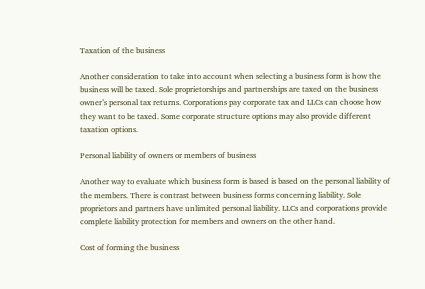Taxation of the business

Another consideration to take into account when selecting a business form is how the business will be taxed. Sole proprietorships and partnerships are taxed on the business owner’s personal tax returns. Corporations pay corporate tax and LLCs can choose how they want to be taxed. Some corporate structure options may also provide different taxation options.

Personal liability of owners or members of business

Another way to evaluate which business form is based is based on the personal liability of the members. There is contrast between business forms concerning liability. Sole proprietors and partners have unlimited personal liability. LLCs and corporations provide complete liability protection for members and owners on the other hand.

Cost of forming the business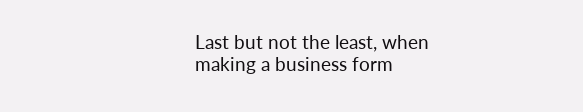Last but not the least, when making a business form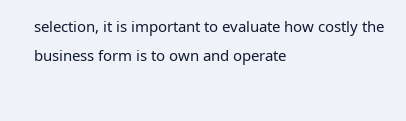selection, it is important to evaluate how costly the business form is to own and operate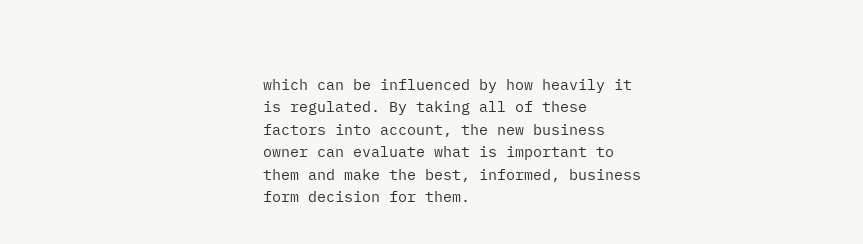which can be influenced by how heavily it is regulated. By taking all of these factors into account, the new business owner can evaluate what is important to them and make the best, informed, business form decision for them.